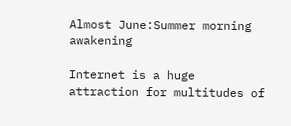Almost June:Summer morning awakening

Internet is a huge attraction for multitudes of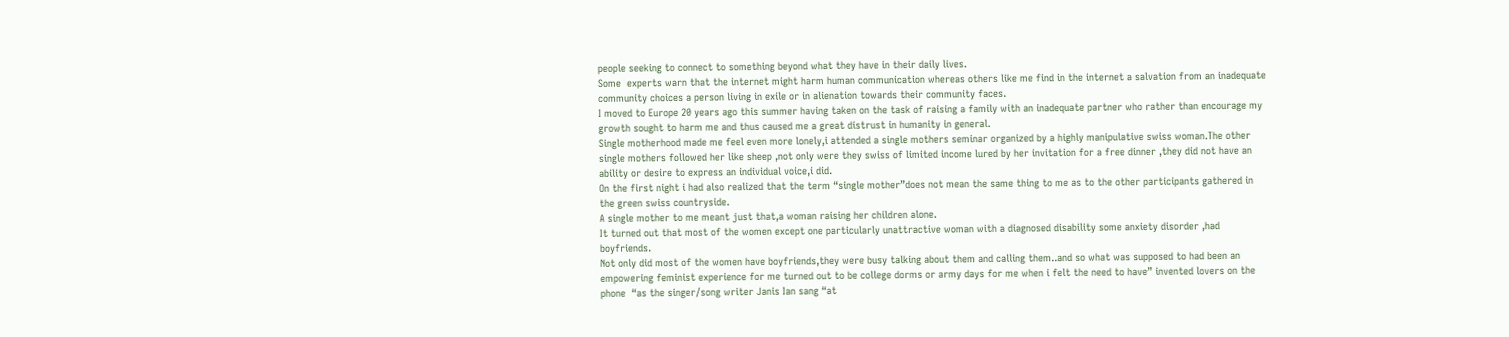people seeking to connect to something beyond what they have in their daily lives.
Some  experts warn that the internet might harm human communication whereas others like me find in the internet a salvation from an inadequate community choices a person living in exile or in alienation towards their community faces.
I moved to Europe 20 years ago this summer having taken on the task of raising a family with an inadequate partner who rather than encourage my growth sought to harm me and thus caused me a great distrust in humanity in general.
Single motherhood made me feel even more lonely,i attended a single mothers seminar organized by a highly manipulative swiss woman.The other  single mothers followed her like sheep ,not only were they swiss of limited income lured by her invitation for a free dinner ,they did not have an ability or desire to express an individual voice,i did.
On the first night i had also realized that the term “single mother”does not mean the same thing to me as to the other participants gathered in the green swiss countryside.
A single mother to me meant just that,a woman raising her children alone.
It turned out that most of the women except one particularly unattractive woman with a diagnosed disability some anxiety disorder ,had boyfriends.
Not only did most of the women have boyfriends,they were busy talking about them and calling them..and so what was supposed to had been an empowering feminist experience for me turned out to be college dorms or army days for me when i felt the need to have” invented lovers on the phone  “as the singer/song writer Janis Ian sang “at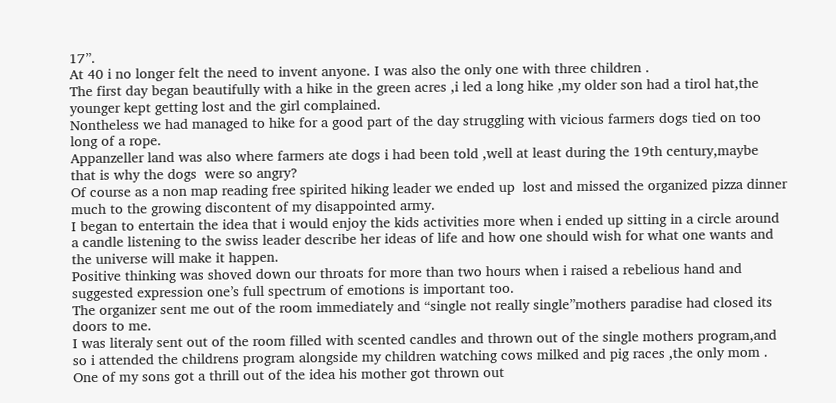17”.
At 40 i no longer felt the need to invent anyone. I was also the only one with three children .
The first day began beautifully with a hike in the green acres ,i led a long hike ,my older son had a tirol hat,the younger kept getting lost and the girl complained.
Nontheless we had managed to hike for a good part of the day struggling with vicious farmers dogs tied on too long of a rope.
Appanzeller land was also where farmers ate dogs i had been told ,well at least during the 19th century,maybe that is why the dogs  were so angry?
Of course as a non map reading free spirited hiking leader we ended up  lost and missed the organized pizza dinner much to the growing discontent of my disappointed army.
I began to entertain the idea that i would enjoy the kids activities more when i ended up sitting in a circle around a candle listening to the swiss leader describe her ideas of life and how one should wish for what one wants and the universe will make it happen.
Positive thinking was shoved down our throats for more than two hours when i raised a rebelious hand and suggested expression one’s full spectrum of emotions is important too.
The organizer sent me out of the room immediately and “single not really single”mothers paradise had closed its doors to me.
I was literaly sent out of the room filled with scented candles and thrown out of the single mothers program,and so i attended the childrens program alongside my children watching cows milked and pig races ,the only mom .
One of my sons got a thrill out of the idea his mother got thrown out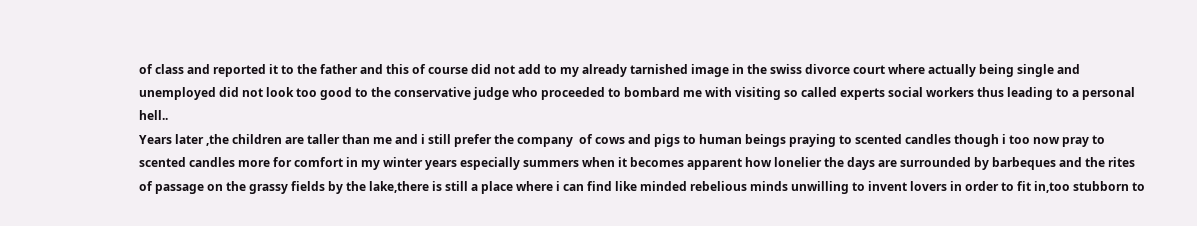of class and reported it to the father and this of course did not add to my already tarnished image in the swiss divorce court where actually being single and unemployed did not look too good to the conservative judge who proceeded to bombard me with visiting so called experts social workers thus leading to a personal hell..
Years later ,the children are taller than me and i still prefer the company  of cows and pigs to human beings praying to scented candles though i too now pray to scented candles more for comfort in my winter years especially summers when it becomes apparent how lonelier the days are surrounded by barbeques and the rites of passage on the grassy fields by the lake,there is still a place where i can find like minded rebelious minds unwilling to invent lovers in order to fit in,too stubborn to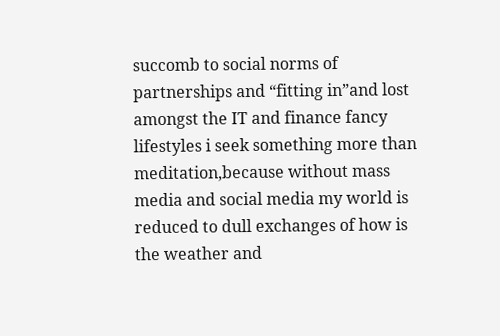succomb to social norms of partnerships and “fitting in”and lost amongst the IT and finance fancy lifestyles i seek something more than meditation,because without mass media and social media my world is reduced to dull exchanges of how is the weather and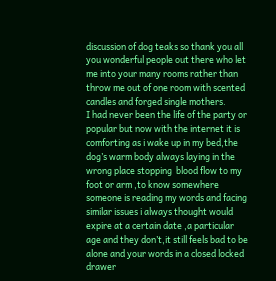discussion of dog teaks so thank you all you wonderful people out there who let me into your many rooms rather than throw me out of one room with scented candles and forged single mothers.
I had never been the life of the party or popular but now with the internet it is comforting as i wake up in my bed,the dog’s warm body always laying in the wrong place stopping  blood flow to my foot or arm ,to know somewhere someone is reading my words and facing similar issues i always thought would expire at a certain date ,a particular age and they don’t,it still feels bad to be alone and your words in a closed locked drawer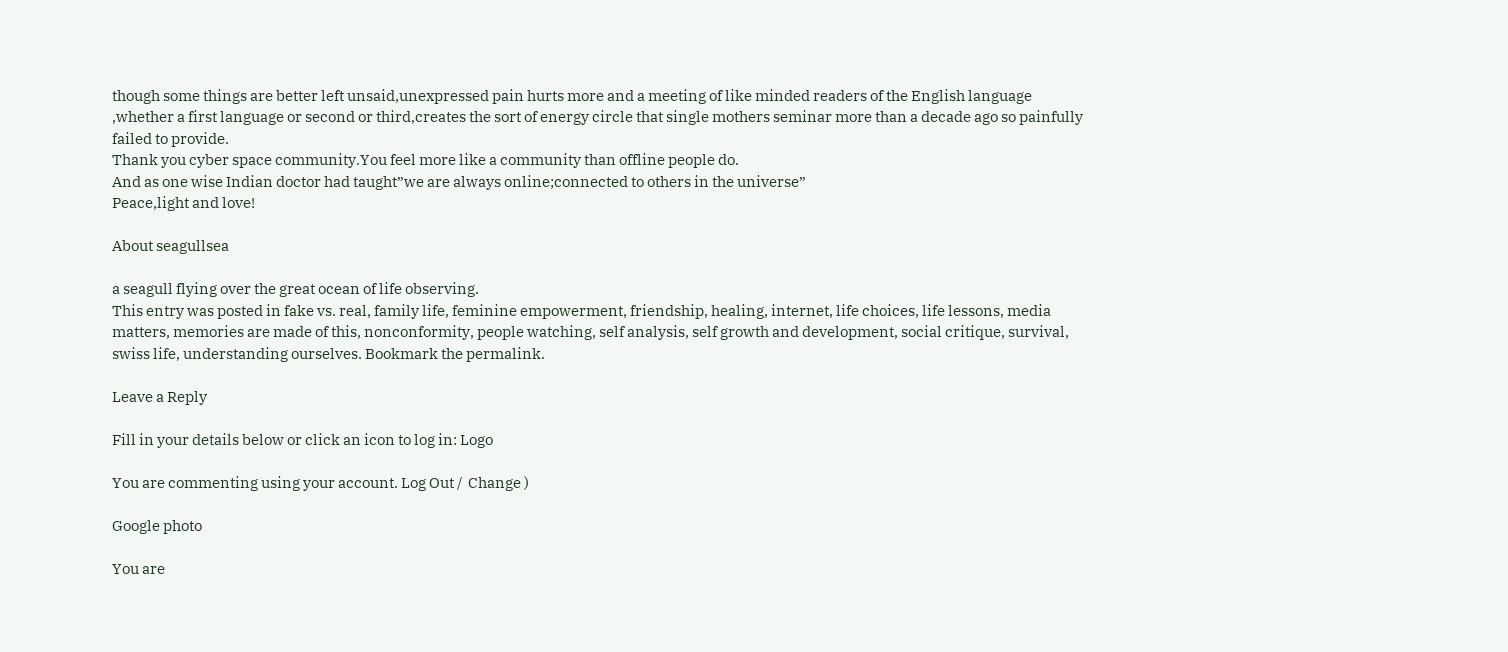though some things are better left unsaid,unexpressed pain hurts more and a meeting of like minded readers of the English language ,whether a first language or second or third,creates the sort of energy circle that single mothers seminar more than a decade ago so painfully failed to provide.
Thank you cyber space community.You feel more like a community than offline people do.
And as one wise Indian doctor had taught”we are always online;connected to others in the universe”
Peace,light and love!

About seagullsea

a seagull flying over the great ocean of life observing.
This entry was posted in fake vs. real, family life, feminine empowerment, friendship, healing, internet, life choices, life lessons, media matters, memories are made of this, nonconformity, people watching, self analysis, self growth and development, social critique, survival, swiss life, understanding ourselves. Bookmark the permalink.

Leave a Reply

Fill in your details below or click an icon to log in: Logo

You are commenting using your account. Log Out /  Change )

Google photo

You are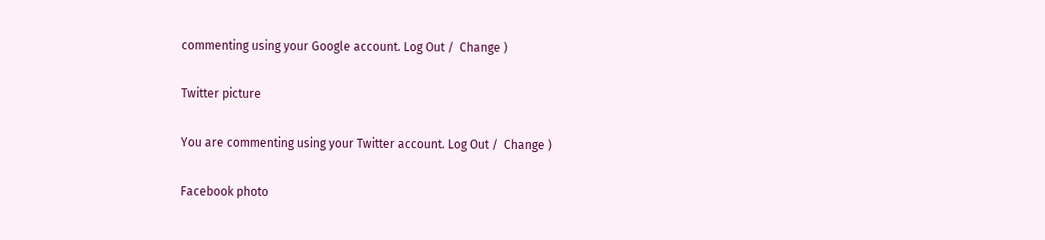commenting using your Google account. Log Out /  Change )

Twitter picture

You are commenting using your Twitter account. Log Out /  Change )

Facebook photo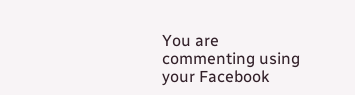You are commenting using your Facebook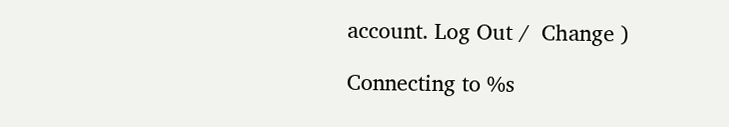account. Log Out /  Change )

Connecting to %s